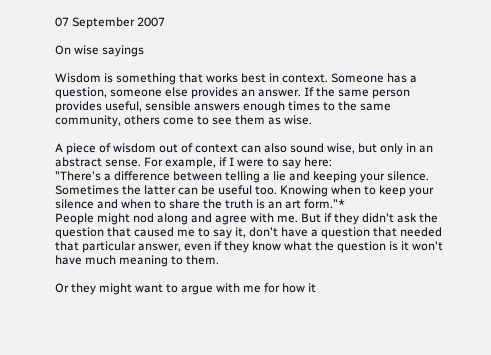07 September 2007

On wise sayings

Wisdom is something that works best in context. Someone has a question, someone else provides an answer. If the same person provides useful, sensible answers enough times to the same community, others come to see them as wise.

A piece of wisdom out of context can also sound wise, but only in an abstract sense. For example, if I were to say here:
"There's a difference between telling a lie and keeping your silence. Sometimes the latter can be useful too. Knowing when to keep your silence and when to share the truth is an art form."*
People might nod along and agree with me. But if they didn't ask the question that caused me to say it, don't have a question that needed that particular answer, even if they know what the question is it won't have much meaning to them.

Or they might want to argue with me for how it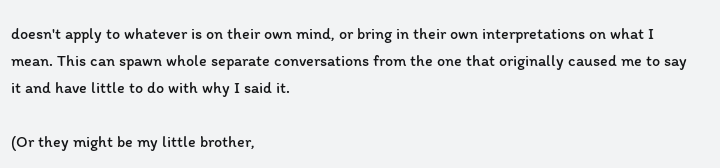doesn't apply to whatever is on their own mind, or bring in their own interpretations on what I mean. This can spawn whole separate conversations from the one that originally caused me to say it and have little to do with why I said it.

(Or they might be my little brother,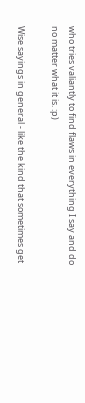who tries valiantly to find flaws in everything I say and do no matter what it is. :p)

Wise sayings in general - like the kind that sometimes get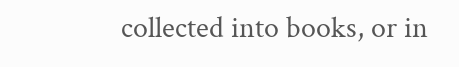collected into books, or in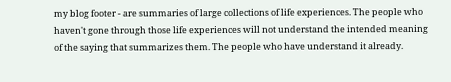my blog footer - are summaries of large collections of life experiences. The people who haven't gone through those life experiences will not understand the intended meaning of the saying that summarizes them. The people who have understand it already.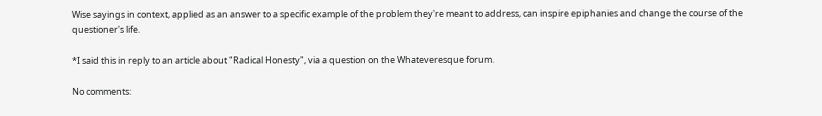Wise sayings in context, applied as an answer to a specific example of the problem they're meant to address, can inspire epiphanies and change the course of the questioner's life.

*I said this in reply to an article about "Radical Honesty", via a question on the Whateveresque forum.

No comments: